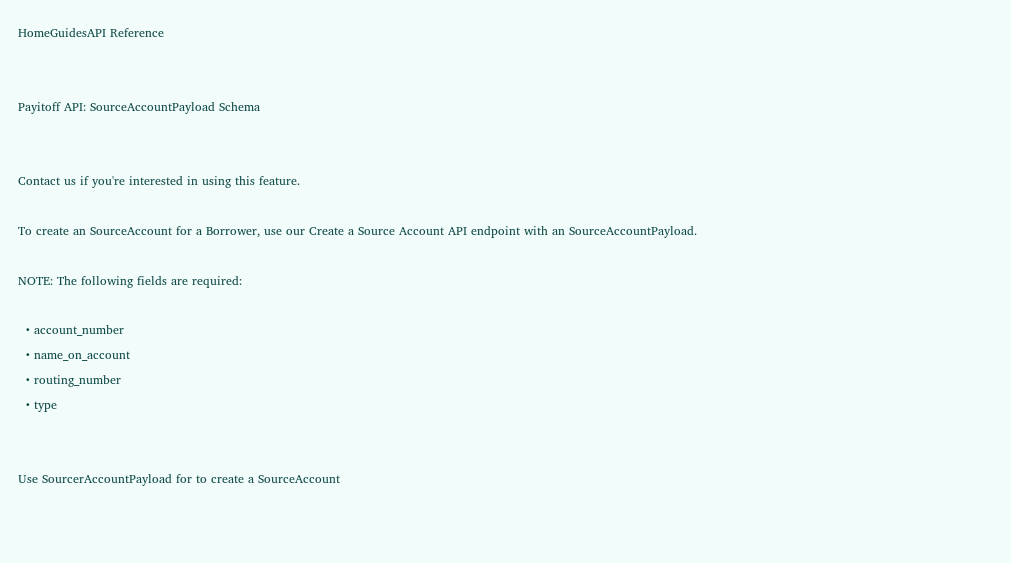HomeGuidesAPI Reference


Payitoff API: SourceAccountPayload Schema


Contact us if you're interested in using this feature.

To create an SourceAccount for a Borrower, use our Create a Source Account API endpoint with an SourceAccountPayload.

NOTE: The following fields are required:

  • account_number
  • name_on_account
  • routing_number
  • type


Use SourcerAccountPayload for to create a SourceAccount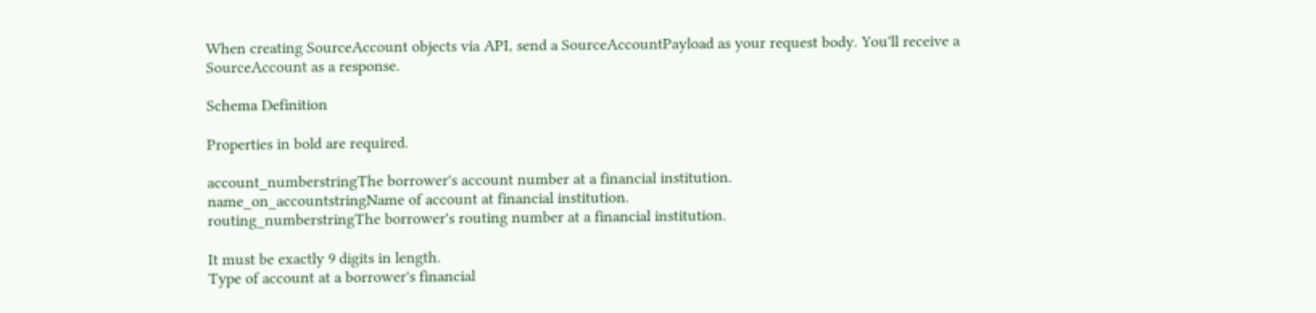When creating SourceAccount objects via API, send a SourceAccountPayload as your request body. You'll receive a SourceAccount as a response.

Schema Definition

Properties in bold are required.

account_numberstringThe borrower's account number at a financial institution.
name_on_accountstringName of account at financial institution.
routing_numberstringThe borrower's routing number at a financial institution.

It must be exactly 9 digits in length.
Type of account at a borrower's financial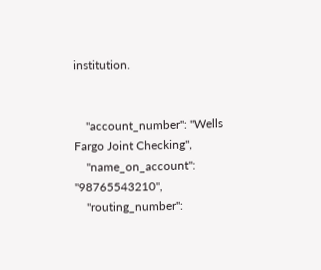institution.


    "account_number": "Wells Fargo Joint Checking",
    "name_on_account": "98765543210",
    "routing_number":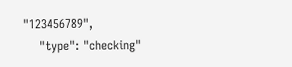"123456789",
    "type": "checking"